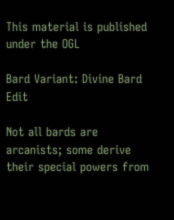This material is published under the OGL

Bard Variant: Divine Bard Edit

Not all bards are arcanists; some derive their special powers from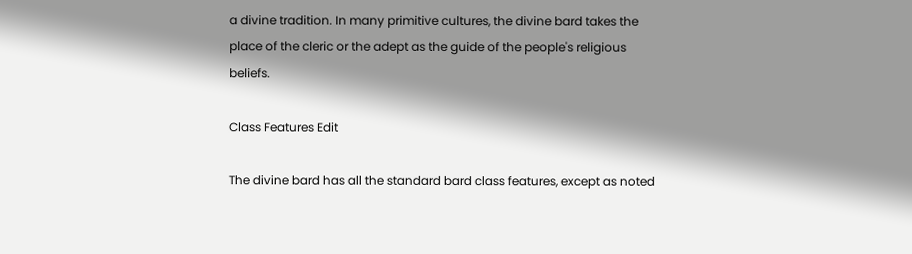a divine tradition. In many primitive cultures, the divine bard takes the place of the cleric or the adept as the guide of the people's religious beliefs.

Class Features Edit

The divine bard has all the standard bard class features, except as noted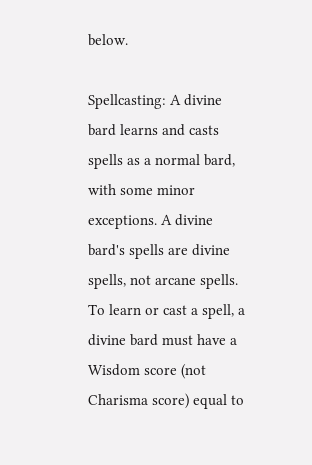below.

Spellcasting: A divine bard learns and casts spells as a normal bard, with some minor exceptions. A divine bard's spells are divine spells, not arcane spells. To learn or cast a spell, a divine bard must have a Wisdom score (not Charisma score) equal to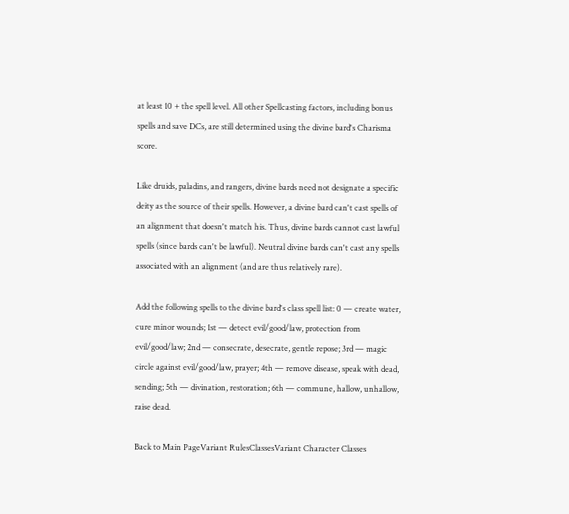at least 10 + the spell level. All other Spellcasting factors, including bonus spells and save DCs, are still determined using the divine bard's Charisma score.

Like druids, paladins, and rangers, divine bards need not designate a specific deity as the source of their spells. However, a divine bard can't cast spells of an alignment that doesn't match his. Thus, divine bards cannot cast lawful spells (since bards can't be lawful). Neutral divine bards can't cast any spells associated with an alignment (and are thus relatively rare).

Add the following spells to the divine bard's class spell list: 0 — create water, cure minor wounds; 1st — detect evil/good/law, protection from evil/good/law; 2nd — consecrate, desecrate, gentle repose; 3rd — magic circle against evil/good/law, prayer; 4th — remove disease, speak with dead, sending; 5th — divination, restoration; 6th — commune, hallow, unhallow, raise dead.

Back to Main PageVariant RulesClassesVariant Character Classes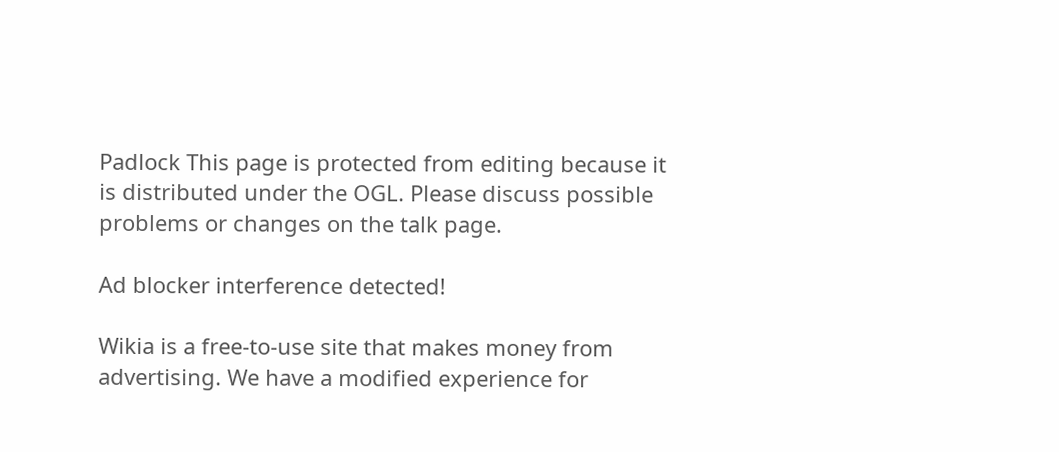Padlock This page is protected from editing because it is distributed under the OGL. Please discuss possible problems or changes on the talk page.

Ad blocker interference detected!

Wikia is a free-to-use site that makes money from advertising. We have a modified experience for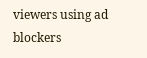viewers using ad blockers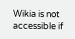Wikia is not accessible if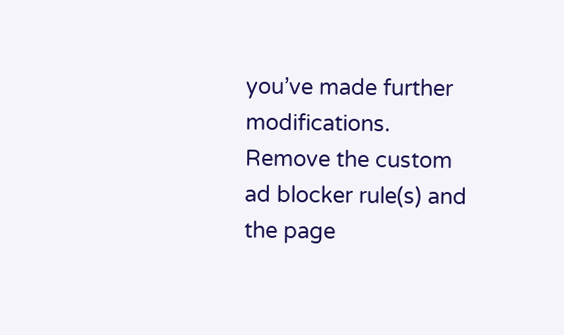you’ve made further modifications. Remove the custom ad blocker rule(s) and the page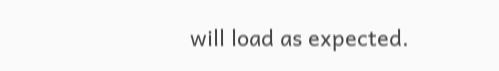will load as expected.